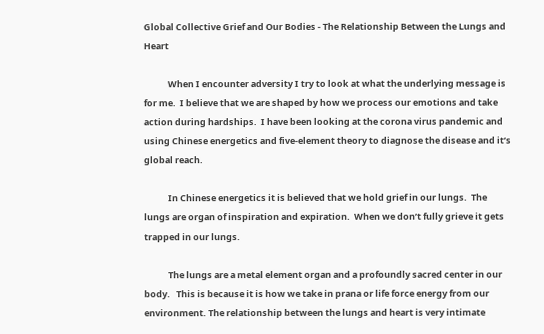Global Collective Grief and Our Bodies - The Relationship Between the Lungs and Heart

            When I encounter adversity I try to look at what the underlying message is for me.  I believe that we are shaped by how we process our emotions and take action during hardships.  I have been looking at the corona virus pandemic and using Chinese energetics and five-element theory to diagnose the disease and it’s global reach.

            In Chinese energetics it is believed that we hold grief in our lungs.  The lungs are organ of inspiration and expiration.  When we don’t fully grieve it gets trapped in our lungs.

            The lungs are a metal element organ and a profoundly sacred center in our body.   This is because it is how we take in prana or life force energy from our environment. The relationship between the lungs and heart is very intimate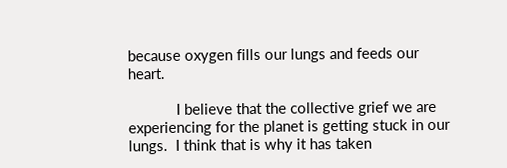because oxygen fills our lungs and feeds our heart.

            I believe that the collective grief we are experiencing for the planet is getting stuck in our lungs.  I think that is why it has taken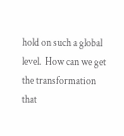hold on such a global level.  How can we get the transformation that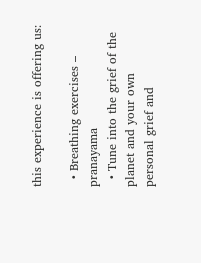this experience is offering us:

  • Breathing exercises – pranayama
  • Tune into the grief of the planet and your own personal grief and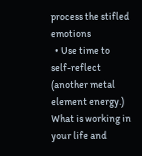process the stifled emotions
  • Use time to self-reflect (another metal element energy.) What is working in your life and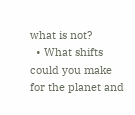what is not?
  • What shifts could you make for the planet and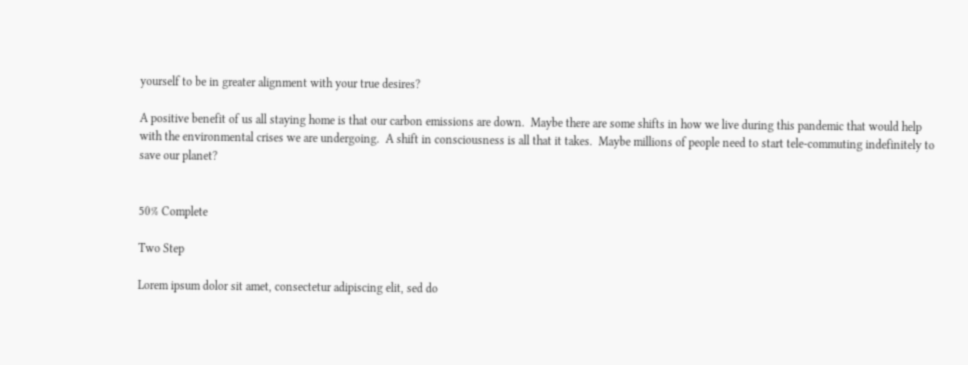yourself to be in greater alignment with your true desires?

A positive benefit of us all staying home is that our carbon emissions are down.  Maybe there are some shifts in how we live during this pandemic that would help with the environmental crises we are undergoing.  A shift in consciousness is all that it takes.  Maybe millions of people need to start tele-commuting indefinitely to save our planet?


50% Complete

Two Step

Lorem ipsum dolor sit amet, consectetur adipiscing elit, sed do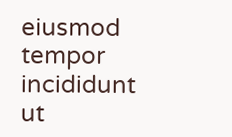eiusmod tempor incididunt ut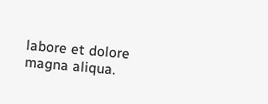labore et dolore magna aliqua.